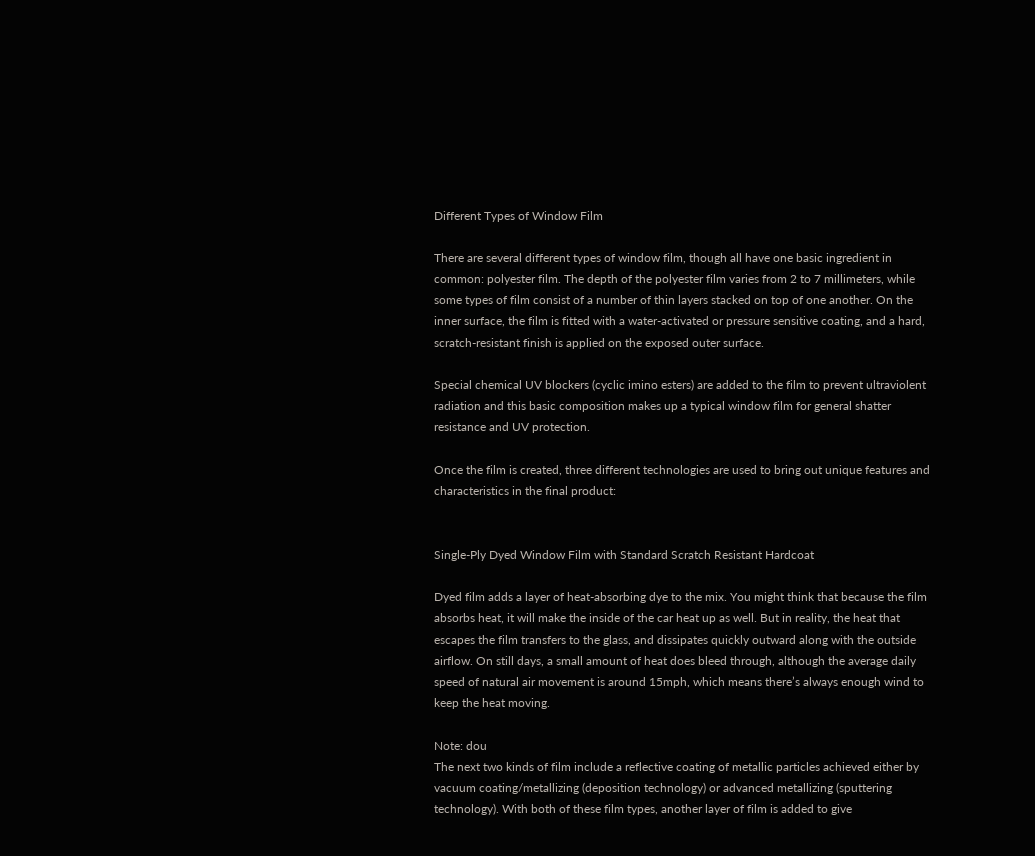Different Types of Window Film

There are several different types of window film, though all have one basic ingredient in common: polyester film. The depth of the polyester film varies from 2 to 7 millimeters, while some types of film consist of a number of thin layers stacked on top of one another. On the inner surface, the film is fitted with a water-activated or pressure sensitive coating, and a hard, scratch-resistant finish is applied on the exposed outer surface.

Special chemical UV blockers (cyclic imino esters) are added to the film to prevent ultraviolent radiation and this basic composition makes up a typical window film for general shatter resistance and UV protection.

Once the film is created, three different technologies are used to bring out unique features and characteristics in the final product:


Single-Ply Dyed Window Film with Standard Scratch Resistant Hardcoat

Dyed film adds a layer of heat-absorbing dye to the mix. You might think that because the film absorbs heat, it will make the inside of the car heat up as well. But in reality, the heat that escapes the film transfers to the glass, and dissipates quickly outward along with the outside airflow. On still days, a small amount of heat does bleed through, although the average daily speed of natural air movement is around 15mph, which means there’s always enough wind to keep the heat moving.

Note: dou
The next two kinds of film include a reflective coating of metallic particles achieved either by vacuum coating/metallizing (deposition technology) or advanced metallizing (sputtering technology). With both of these film types, another layer of film is added to give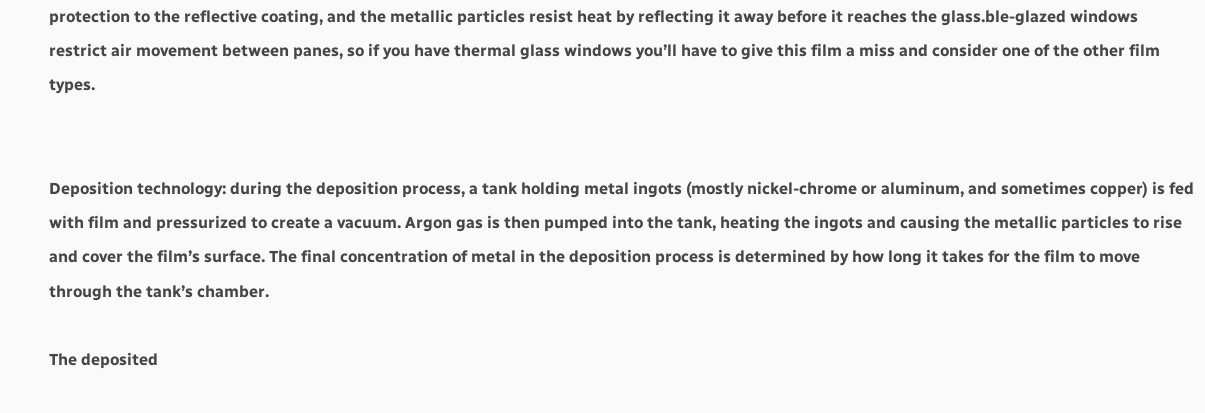protection to the reflective coating, and the metallic particles resist heat by reflecting it away before it reaches the glass.ble-glazed windows restrict air movement between panes, so if you have thermal glass windows you’ll have to give this film a miss and consider one of the other film types.


Deposition technology: during the deposition process, a tank holding metal ingots (mostly nickel-chrome or aluminum, and sometimes copper) is fed with film and pressurized to create a vacuum. Argon gas is then pumped into the tank, heating the ingots and causing the metallic particles to rise and cover the film’s surface. The final concentration of metal in the deposition process is determined by how long it takes for the film to move through the tank’s chamber.

The deposited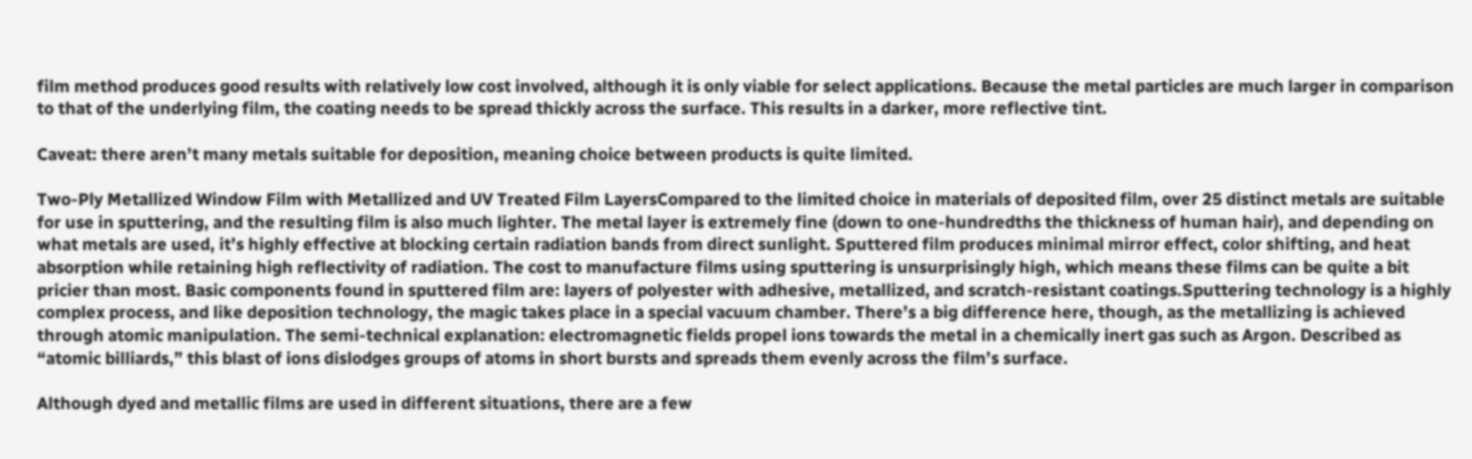film method produces good results with relatively low cost involved, although it is only viable for select applications. Because the metal particles are much larger in comparison to that of the underlying film, the coating needs to be spread thickly across the surface. This results in a darker, more reflective tint.

Caveat: there aren’t many metals suitable for deposition, meaning choice between products is quite limited.

Two-Ply Metallized Window Film with Metallized and UV Treated Film LayersCompared to the limited choice in materials of deposited film, over 25 distinct metals are suitable for use in sputtering, and the resulting film is also much lighter. The metal layer is extremely fine (down to one-hundredths the thickness of human hair), and depending on what metals are used, it’s highly effective at blocking certain radiation bands from direct sunlight. Sputtered film produces minimal mirror effect, color shifting, and heat absorption while retaining high reflectivity of radiation. The cost to manufacture films using sputtering is unsurprisingly high, which means these films can be quite a bit pricier than most. Basic components found in sputtered film are: layers of polyester with adhesive, metallized, and scratch-resistant coatings.Sputtering technology is a highly complex process, and like deposition technology, the magic takes place in a special vacuum chamber. There’s a big difference here, though, as the metallizing is achieved through atomic manipulation. The semi-technical explanation: electromagnetic fields propel ions towards the metal in a chemically inert gas such as Argon. Described as “atomic billiards,” this blast of ions dislodges groups of atoms in short bursts and spreads them evenly across the film’s surface.

Although dyed and metallic films are used in different situations, there are a few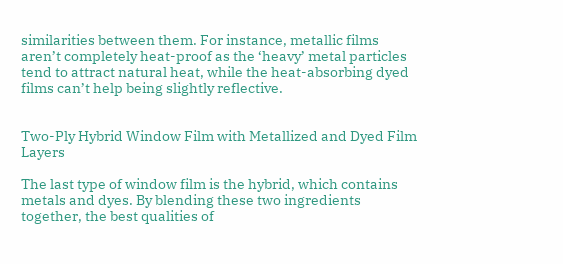similarities between them. For instance, metallic films aren’t completely heat-proof as the ‘heavy’ metal particles tend to attract natural heat, while the heat-absorbing dyed films can’t help being slightly reflective.


Two-Ply Hybrid Window Film with Metallized and Dyed Film Layers

The last type of window film is the hybrid, which contains metals and dyes. By blending these two ingredients together, the best qualities of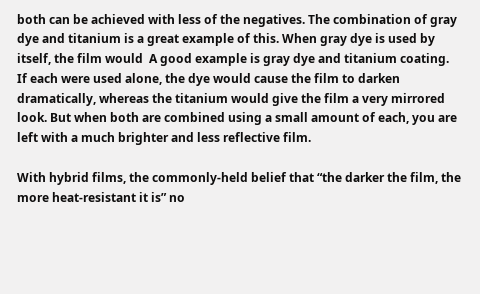both can be achieved with less of the negatives. The combination of gray dye and titanium is a great example of this. When gray dye is used by itself, the film would  A good example is gray dye and titanium coating. If each were used alone, the dye would cause the film to darken dramatically, whereas the titanium would give the film a very mirrored look. But when both are combined using a small amount of each, you are left with a much brighter and less reflective film.

With hybrid films, the commonly-held belief that “the darker the film, the more heat-resistant it is” no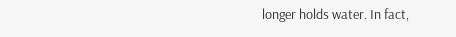longer holds water. In fact,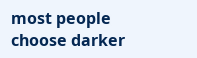most people choose darker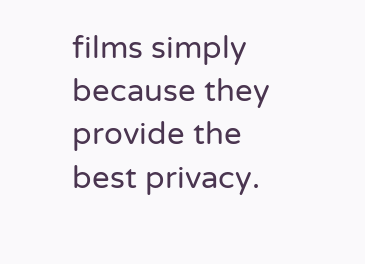films simply because they provide the best privacy.